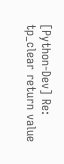[Python-Dev] Re: tp_clear return value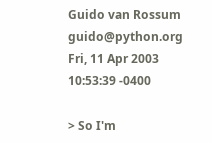Guido van Rossum guido@python.org
Fri, 11 Apr 2003 10:53:39 -0400

> So I'm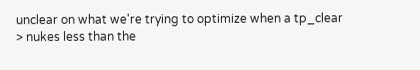unclear on what we're trying to optimize when a tp_clear
> nukes less than the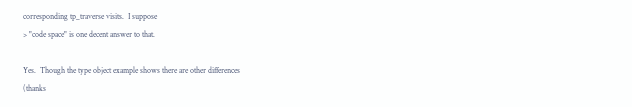corresponding tp_traverse visits.  I suppose
> "code space" is one decent answer to that.

Yes.  Though the type object example shows there are other differences
(thanks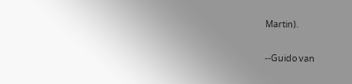Martin).

--Guido van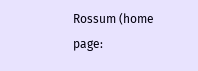Rossum (home page: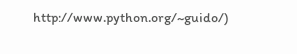http://www.python.org/~guido/)